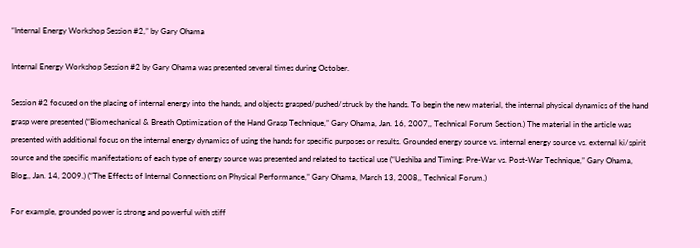“Internal Energy Workshop Session #2,” by Gary Ohama

Internal Energy Workshop Session #2 by Gary Ohama was presented several times during October.

Session #2 focused on the placing of internal energy into the hands, and objects grasped/pushed/struck by the hands. To begin the new material, the internal physical dynamics of the hand grasp were presented (“Biomechanical & Breath Optimization of the Hand Grasp Technique,” Gary Ohama, Jan. 16, 2007,, Technical Forum Section.) The material in the article was presented with additional focus on the internal energy dynamics of using the hands for specific purposes or results. Grounded energy source vs. internal energy source vs. external ki/spirit source and the specific manifestations of each type of energy source was presented and related to tactical use (“Ueshiba and Timing: Pre-War vs. Post-War Technique,” Gary Ohama, Blog,, Jan. 14, 2009.) (“The Effects of Internal Connections on Physical Performance,” Gary Ohama, March 13, 2008,, Technical Forum.)

For example, grounded power is strong and powerful with stiff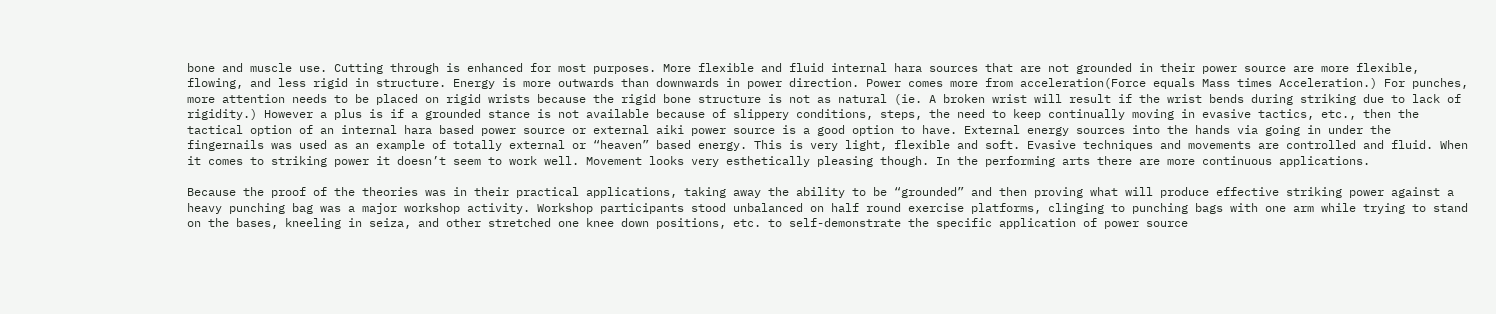bone and muscle use. Cutting through is enhanced for most purposes. More flexible and fluid internal hara sources that are not grounded in their power source are more flexible, flowing, and less rigid in structure. Energy is more outwards than downwards in power direction. Power comes more from acceleration(Force equals Mass times Acceleration.) For punches, more attention needs to be placed on rigid wrists because the rigid bone structure is not as natural (ie. A broken wrist will result if the wrist bends during striking due to lack of rigidity.) However a plus is if a grounded stance is not available because of slippery conditions, steps, the need to keep continually moving in evasive tactics, etc., then the tactical option of an internal hara based power source or external aiki power source is a good option to have. External energy sources into the hands via going in under the fingernails was used as an example of totally external or “heaven” based energy. This is very light, flexible and soft. Evasive techniques and movements are controlled and fluid. When it comes to striking power it doesn’t seem to work well. Movement looks very esthetically pleasing though. In the performing arts there are more continuous applications.

Because the proof of the theories was in their practical applications, taking away the ability to be “grounded” and then proving what will produce effective striking power against a heavy punching bag was a major workshop activity. Workshop participants stood unbalanced on half round exercise platforms, clinging to punching bags with one arm while trying to stand on the bases, kneeling in seiza, and other stretched one knee down positions, etc. to self-demonstrate the specific application of power source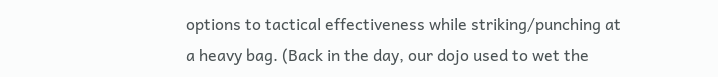options to tactical effectiveness while striking/punching at a heavy bag. (Back in the day, our dojo used to wet the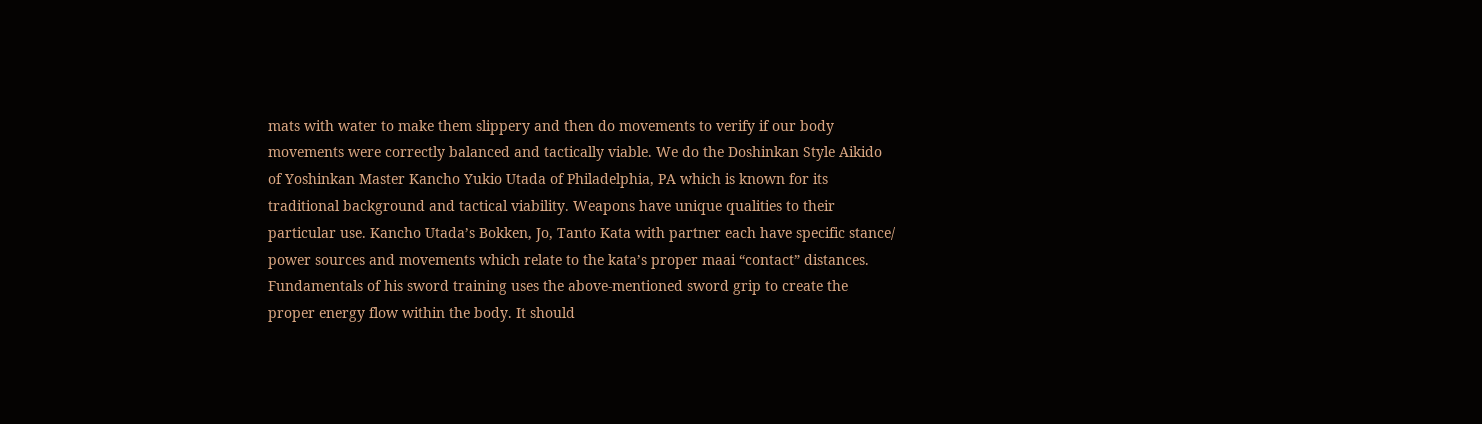mats with water to make them slippery and then do movements to verify if our body movements were correctly balanced and tactically viable. We do the Doshinkan Style Aikido of Yoshinkan Master Kancho Yukio Utada of Philadelphia, PA which is known for its traditional background and tactical viability. Weapons have unique qualities to their particular use. Kancho Utada’s Bokken, Jo, Tanto Kata with partner each have specific stance/ power sources and movements which relate to the kata’s proper maai “contact” distances. Fundamentals of his sword training uses the above-mentioned sword grip to create the proper energy flow within the body. It should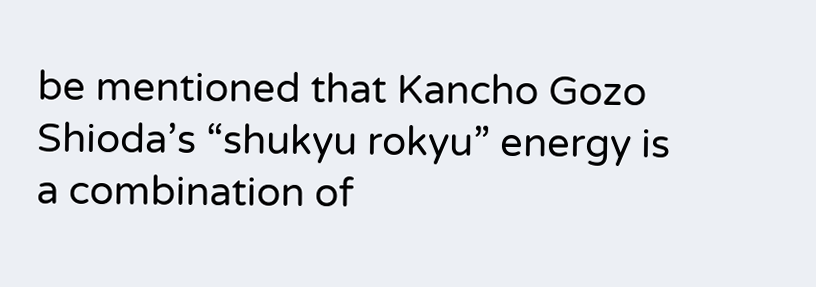be mentioned that Kancho Gozo Shioda’s “shukyu rokyu” energy is a combination of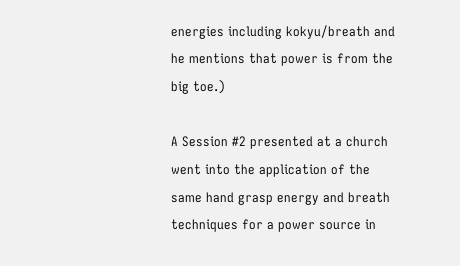energies including kokyu/breath and he mentions that power is from the big toe.)

A Session #2 presented at a church went into the application of the same hand grasp energy and breath techniques for a power source in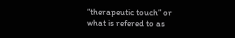“therapeutic touch” or what is refered to as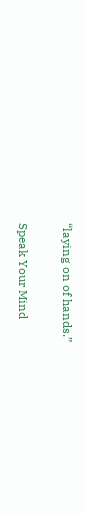“laying on of hands.”

Speak Your Mind